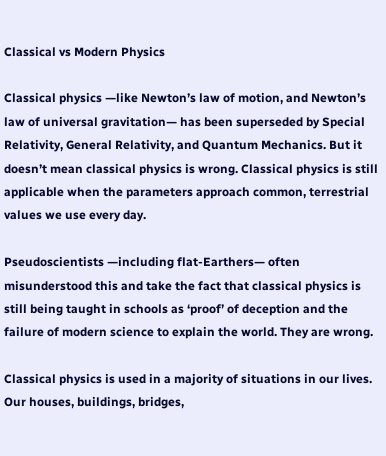Classical vs Modern Physics

Classical physics —like Newton’s law of motion, and Newton’s law of universal gravitation— has been superseded by Special Relativity, General Relativity, and Quantum Mechanics. But it doesn’t mean classical physics is wrong. Classical physics is still applicable when the parameters approach common, terrestrial values we use every day.

Pseudoscientists —including flat-Earthers— often misunderstood this and take the fact that classical physics is still being taught in schools as ‘proof’ of deception and the failure of modern science to explain the world. They are wrong.

Classical physics is used in a majority of situations in our lives. Our houses, buildings, bridges,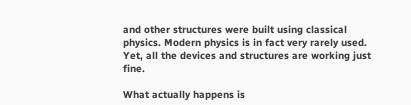and other structures were built using classical physics. Modern physics is in fact very rarely used. Yet, all the devices and structures are working just fine.

What actually happens is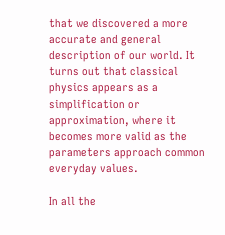that we discovered a more accurate and general description of our world. It turns out that classical physics appears as a simplification or approximation, where it becomes more valid as the parameters approach common everyday values.

In all the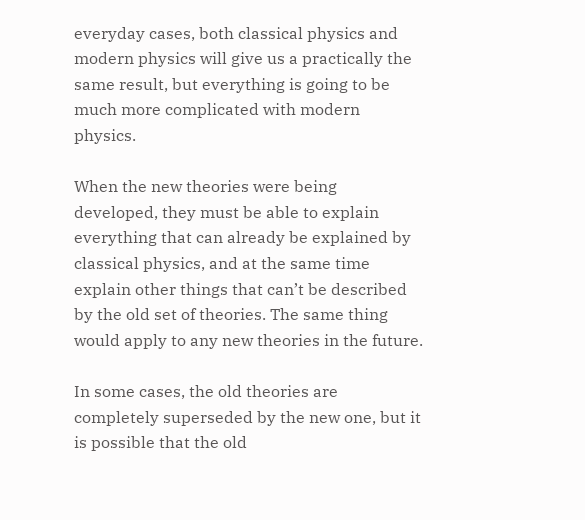everyday cases, both classical physics and modern physics will give us a practically the same result, but everything is going to be much more complicated with modern physics.

When the new theories were being developed, they must be able to explain everything that can already be explained by classical physics, and at the same time explain other things that can’t be described by the old set of theories. The same thing would apply to any new theories in the future.

In some cases, the old theories are completely superseded by the new one, but it is possible that the old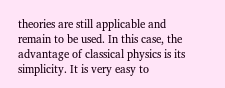theories are still applicable and remain to be used. In this case, the advantage of classical physics is its simplicity. It is very easy to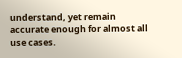understand, yet remain accurate enough for almost all use cases.